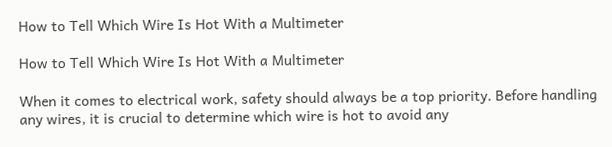How to Tell Which Wire Is Hot With a Multimeter

How to Tell Which Wire Is Hot With a Multimeter

When it comes to electrical work, safety should always be a top priority. Before handling any wires, it is crucial to determine which wire is hot to avoid any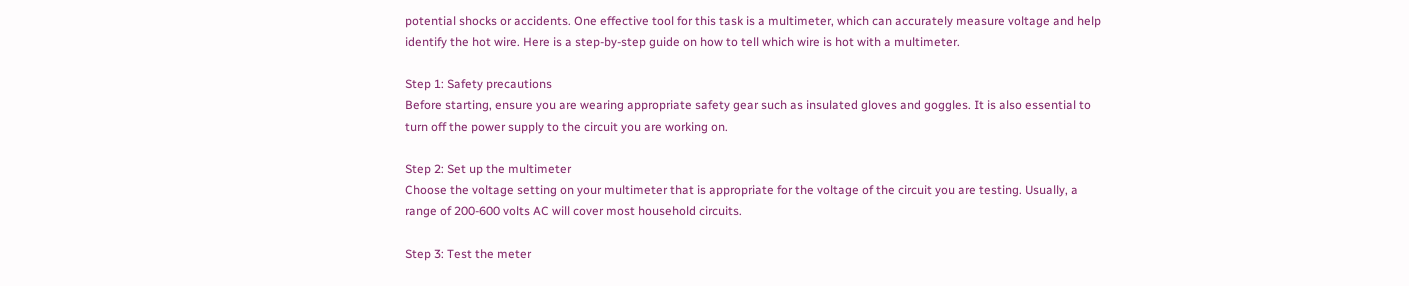potential shocks or accidents. One effective tool for this task is a multimeter, which can accurately measure voltage and help identify the hot wire. Here is a step-by-step guide on how to tell which wire is hot with a multimeter.

Step 1: Safety precautions
Before starting, ensure you are wearing appropriate safety gear such as insulated gloves and goggles. It is also essential to turn off the power supply to the circuit you are working on.

Step 2: Set up the multimeter
Choose the voltage setting on your multimeter that is appropriate for the voltage of the circuit you are testing. Usually, a range of 200-600 volts AC will cover most household circuits.

Step 3: Test the meter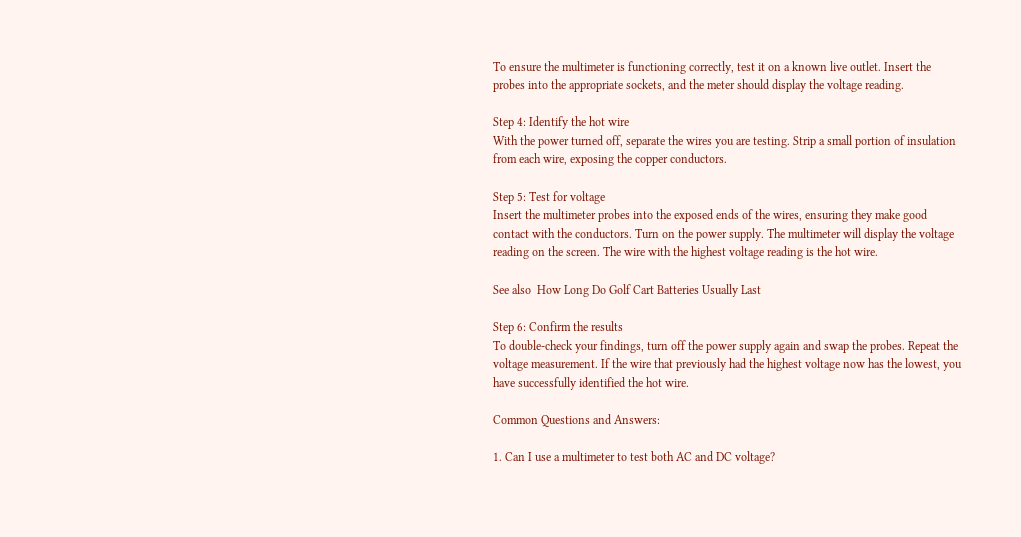To ensure the multimeter is functioning correctly, test it on a known live outlet. Insert the probes into the appropriate sockets, and the meter should display the voltage reading.

Step 4: Identify the hot wire
With the power turned off, separate the wires you are testing. Strip a small portion of insulation from each wire, exposing the copper conductors.

Step 5: Test for voltage
Insert the multimeter probes into the exposed ends of the wires, ensuring they make good contact with the conductors. Turn on the power supply. The multimeter will display the voltage reading on the screen. The wire with the highest voltage reading is the hot wire.

See also  How Long Do Golf Cart Batteries Usually Last

Step 6: Confirm the results
To double-check your findings, turn off the power supply again and swap the probes. Repeat the voltage measurement. If the wire that previously had the highest voltage now has the lowest, you have successfully identified the hot wire.

Common Questions and Answers:

1. Can I use a multimeter to test both AC and DC voltage?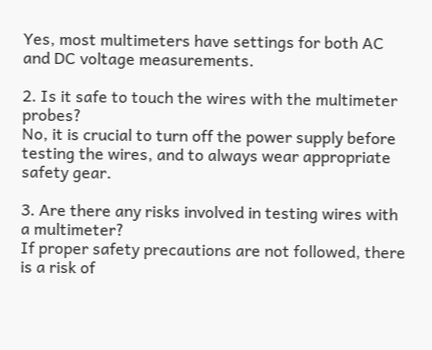Yes, most multimeters have settings for both AC and DC voltage measurements.

2. Is it safe to touch the wires with the multimeter probes?
No, it is crucial to turn off the power supply before testing the wires, and to always wear appropriate safety gear.

3. Are there any risks involved in testing wires with a multimeter?
If proper safety precautions are not followed, there is a risk of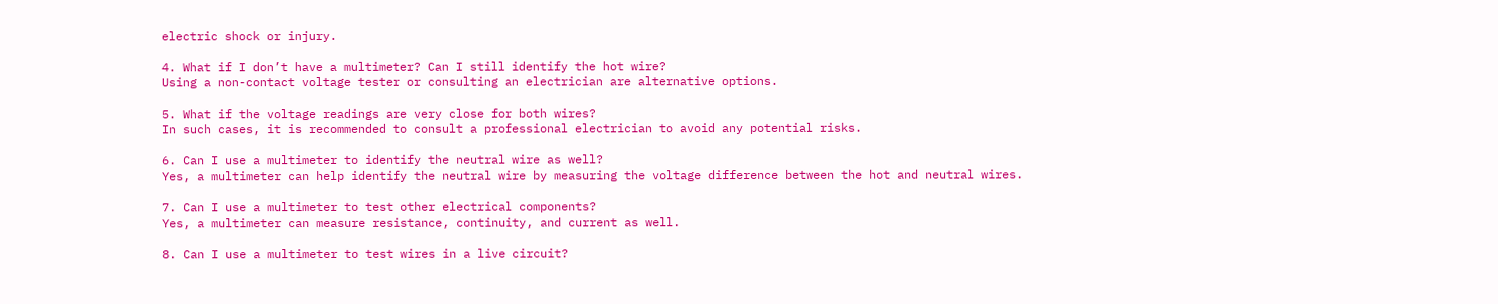electric shock or injury.

4. What if I don’t have a multimeter? Can I still identify the hot wire?
Using a non-contact voltage tester or consulting an electrician are alternative options.

5. What if the voltage readings are very close for both wires?
In such cases, it is recommended to consult a professional electrician to avoid any potential risks.

6. Can I use a multimeter to identify the neutral wire as well?
Yes, a multimeter can help identify the neutral wire by measuring the voltage difference between the hot and neutral wires.

7. Can I use a multimeter to test other electrical components?
Yes, a multimeter can measure resistance, continuity, and current as well.

8. Can I use a multimeter to test wires in a live circuit?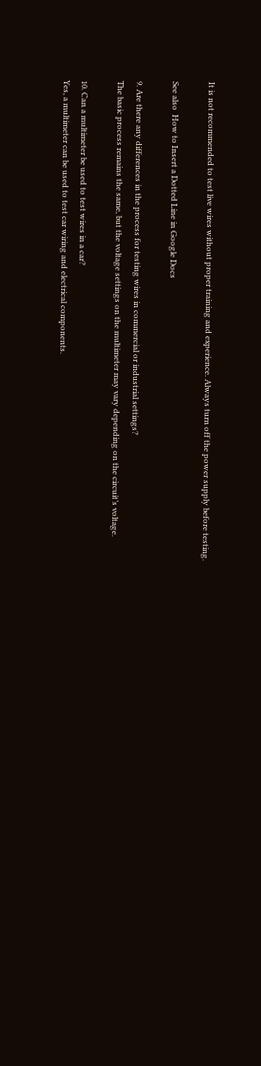It is not recommended to test live wires without proper training and experience. Always turn off the power supply before testing.

See also  How to Insert a Dotted Line in Google Docs

9. Are there any differences in the process for testing wires in commercial or industrial settings?
The basic process remains the same, but the voltage settings on the multimeter may vary depending on the circuit’s voltage.

10. Can a multimeter be used to test wires in a car?
Yes, a multimeter can be used to test car wiring and electrical components.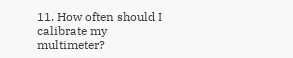11. How often should I calibrate my multimeter?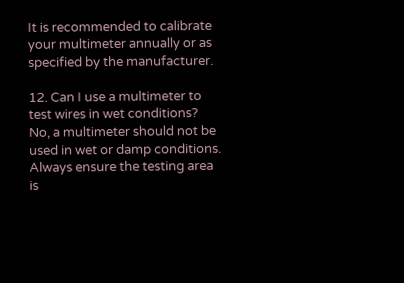It is recommended to calibrate your multimeter annually or as specified by the manufacturer.

12. Can I use a multimeter to test wires in wet conditions?
No, a multimeter should not be used in wet or damp conditions. Always ensure the testing area is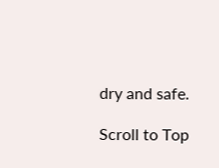dry and safe.

Scroll to Top